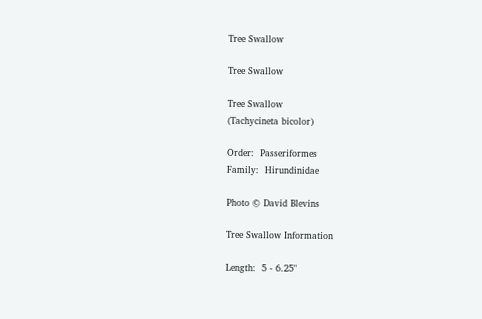Tree Swallow

Tree Swallow

Tree Swallow
(Tachycineta bicolor)

Order:  Passeriformes
Family:  Hirundinidae

Photo © David Blevins

Tree Swallow Information

Length:  5 - 6.25"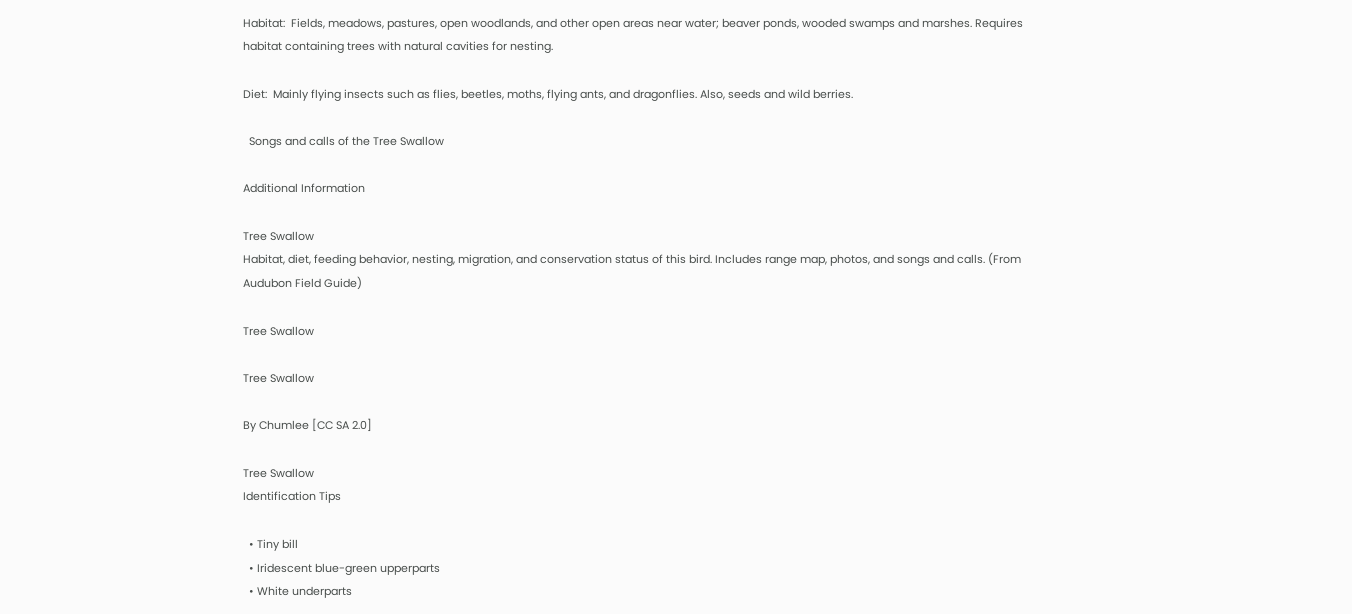Habitat:  Fields, meadows, pastures, open woodlands, and other open areas near water; beaver ponds, wooded swamps and marshes. Requires habitat containing trees with natural cavities for nesting.

Diet:  Mainly flying insects such as flies, beetles, moths, flying ants, and dragonflies. Also, seeds and wild berries.

  Songs and calls of the Tree Swallow

Additional Information

Tree Swallow
Habitat, diet, feeding behavior, nesting, migration, and conservation status of this bird. Includes range map, photos, and songs and calls. (From Audubon Field Guide)

Tree Swallow

Tree Swallow

By Chumlee [CC SA 2.0]

Tree Swallow
Identification Tips

  • Tiny bill
  • Iridescent blue-green upperparts
  • White underparts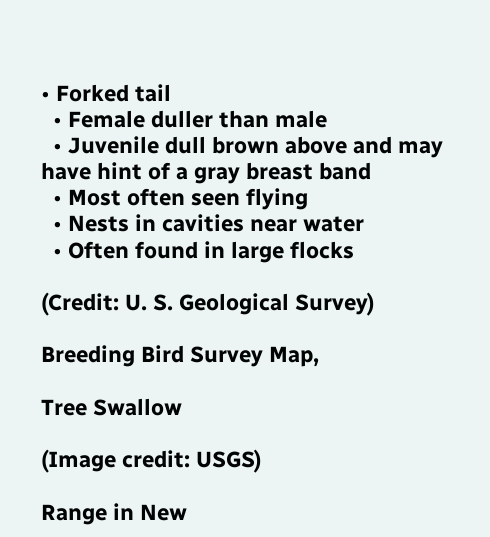• Forked tail
  • Female duller than male
  • Juvenile dull brown above and may have hint of a gray breast band
  • Most often seen flying
  • Nests in cavities near water
  • Often found in large flocks

(Credit: U. S. Geological Survey)

Breeding Bird Survey Map,

Tree Swallow

(Image credit: USGS)

Range in New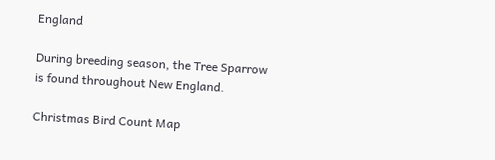England

During breeding season, the Tree Sparrow is found throughout New England.

Christmas Bird Count Map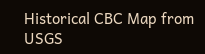Historical CBC Map from USGS